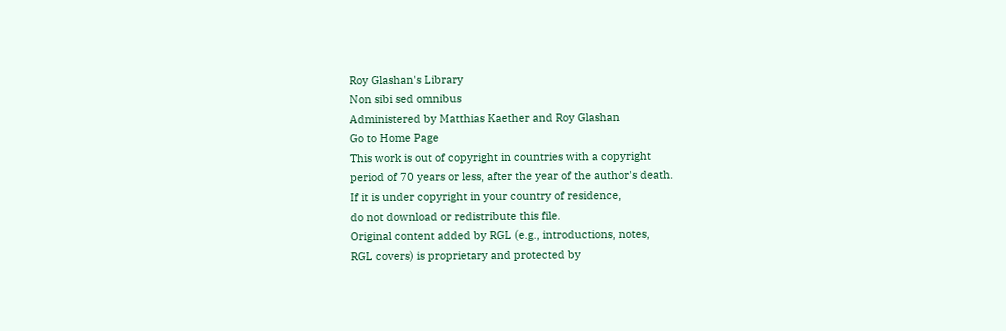Roy Glashan's Library
Non sibi sed omnibus
Administered by Matthias Kaether and Roy Glashan
Go to Home Page
This work is out of copyright in countries with a copyright
period of 70 years or less, after the year of the author's death.
If it is under copyright in your country of residence,
do not download or redistribute this file.
Original content added by RGL (e.g., introductions, notes,
RGL covers) is proprietary and protected by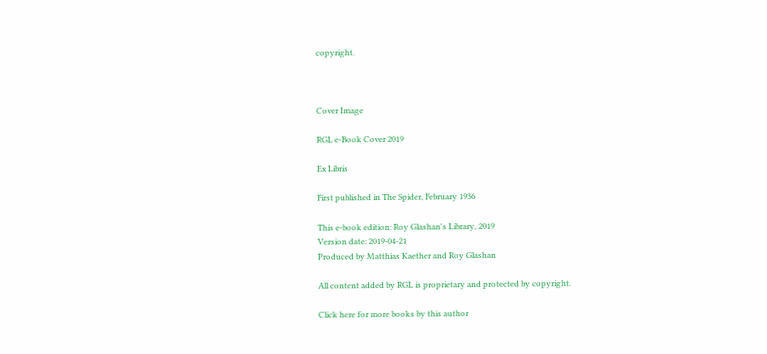copyright.



Cover Image

RGL e-Book Cover 2019

Ex Libris

First published in The Spider, February 1936

This e-book edition: Roy Glashan's Library, 2019
Version date: 2019-04-21
Produced by Matthias Kaether and Roy Glashan

All content added by RGL is proprietary and protected by copyright.

Click here for more books by this author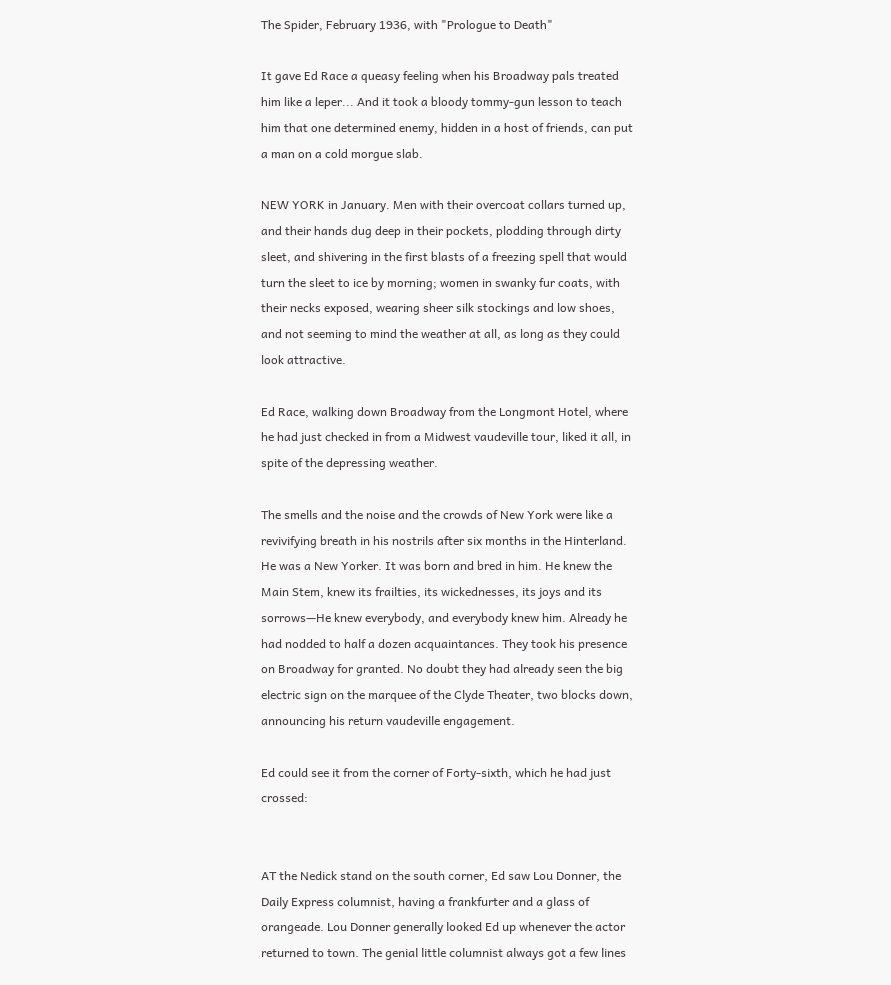The Spider, February 1936, with "Prologue to Death"

It gave Ed Race a queasy feeling when his Broadway pals treated him like a leper... And it took a bloody tommy-gun lesson to teach him that one determined enemy, hidden in a host of friends, can put a man on a cold morgue slab.

NEW YORK in January. Men with their overcoat collars turned up, and their hands dug deep in their pockets, plodding through dirty sleet, and shivering in the first blasts of a freezing spell that would turn the sleet to ice by morning; women in swanky fur coats, with their necks exposed, wearing sheer silk stockings and low shoes, and not seeming to mind the weather at all, as long as they could look attractive.

Ed Race, walking down Broadway from the Longmont Hotel, where he had just checked in from a Midwest vaudeville tour, liked it all, in spite of the depressing weather.

The smells and the noise and the crowds of New York were like a revivifying breath in his nostrils after six months in the Hinterland. He was a New Yorker. It was born and bred in him. He knew the Main Stem, knew its frailties, its wickednesses, its joys and its sorrows—He knew everybody, and everybody knew him. Already he had nodded to half a dozen acquaintances. They took his presence on Broadway for granted. No doubt they had already seen the big electric sign on the marquee of the Clyde Theater, two blocks down, announcing his return vaudeville engagement.

Ed could see it from the corner of Forty-sixth, which he had just crossed:


AT the Nedick stand on the south corner, Ed saw Lou Donner, the Daily Express columnist, having a frankfurter and a glass of orangeade. Lou Donner generally looked Ed up whenever the actor returned to town. The genial little columnist always got a few lines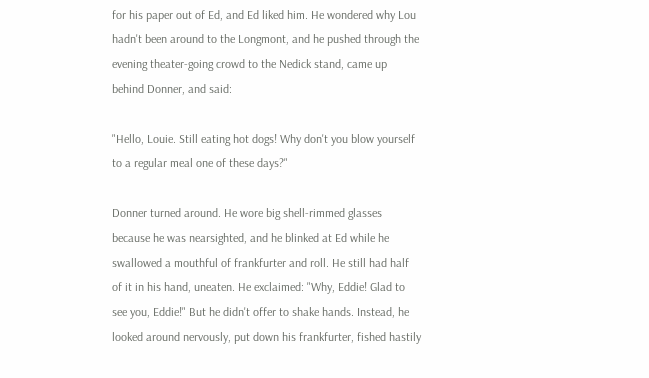for his paper out of Ed, and Ed liked him. He wondered why Lou hadn't been around to the Longmont, and he pushed through the evening theater-going crowd to the Nedick stand, came up behind Donner, and said:

"Hello, Louie. Still eating hot dogs! Why don't you blow yourself to a regular meal one of these days?"

Donner turned around. He wore big shell-rimmed glasses because he was nearsighted, and he blinked at Ed while he swallowed a mouthful of frankfurter and roll. He still had half of it in his hand, uneaten. He exclaimed: "Why, Eddie! Glad to see you, Eddie!" But he didn't offer to shake hands. Instead, he looked around nervously, put down his frankfurter, fished hastily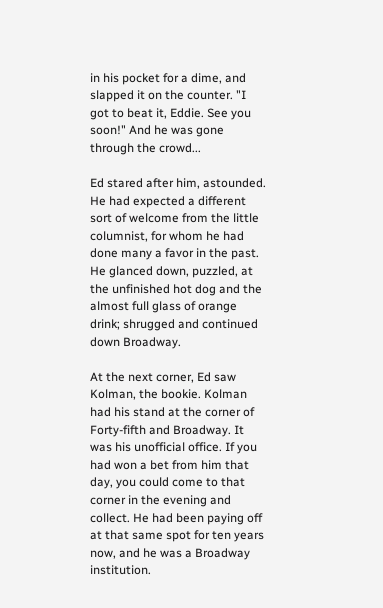in his pocket for a dime, and slapped it on the counter. "I got to beat it, Eddie. See you soon!" And he was gone through the crowd...

Ed stared after him, astounded. He had expected a different sort of welcome from the little columnist, for whom he had done many a favor in the past. He glanced down, puzzled, at the unfinished hot dog and the almost full glass of orange drink; shrugged and continued down Broadway.

At the next corner, Ed saw Kolman, the bookie. Kolman had his stand at the corner of Forty-fifth and Broadway. It was his unofficial office. If you had won a bet from him that day, you could come to that corner in the evening and collect. He had been paying off at that same spot for ten years now, and he was a Broadway institution.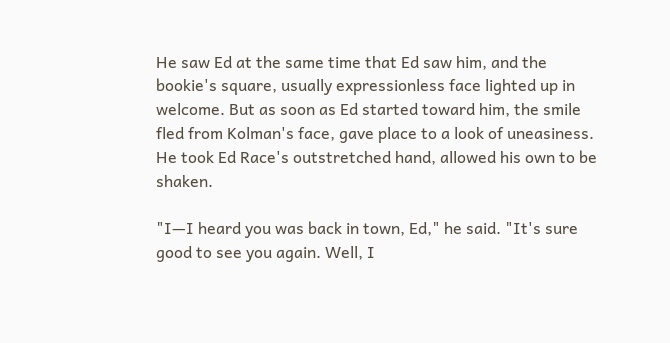He saw Ed at the same time that Ed saw him, and the bookie's square, usually expressionless face lighted up in welcome. But as soon as Ed started toward him, the smile fled from Kolman's face, gave place to a look of uneasiness. He took Ed Race's outstretched hand, allowed his own to be shaken.

"I—I heard you was back in town, Ed," he said. "It's sure good to see you again. Well, I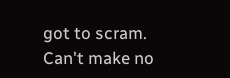got to scram. Can't make no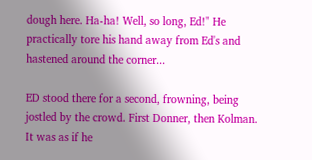dough here. Ha-ha! Well, so long, Ed!" He practically tore his hand away from Ed's and hastened around the corner...

ED stood there for a second, frowning, being jostled by the crowd. First Donner, then Kolman. It was as if he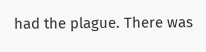had the plague. There was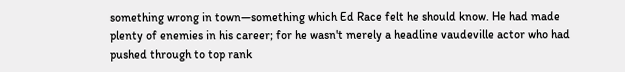something wrong in town—something which Ed Race felt he should know. He had made plenty of enemies in his career; for he wasn't merely a headline vaudeville actor who had pushed through to top rank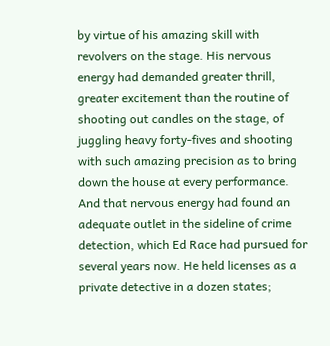by virtue of his amazing skill with revolvers on the stage. His nervous energy had demanded greater thrill, greater excitement than the routine of shooting out candles on the stage, of juggling heavy forty-fives and shooting with such amazing precision as to bring down the house at every performance. And that nervous energy had found an adequate outlet in the sideline of crime detection, which Ed Race had pursued for several years now. He held licenses as a private detective in a dozen states;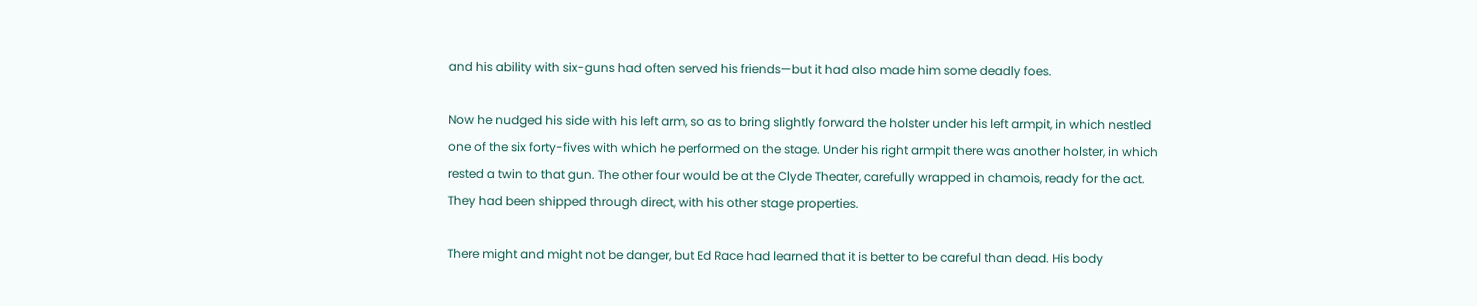and his ability with six-guns had often served his friends—but it had also made him some deadly foes.

Now he nudged his side with his left arm, so as to bring slightly forward the holster under his left armpit, in which nestled one of the six forty-fives with which he performed on the stage. Under his right armpit there was another holster, in which rested a twin to that gun. The other four would be at the Clyde Theater, carefully wrapped in chamois, ready for the act. They had been shipped through direct, with his other stage properties.

There might and might not be danger, but Ed Race had learned that it is better to be careful than dead. His body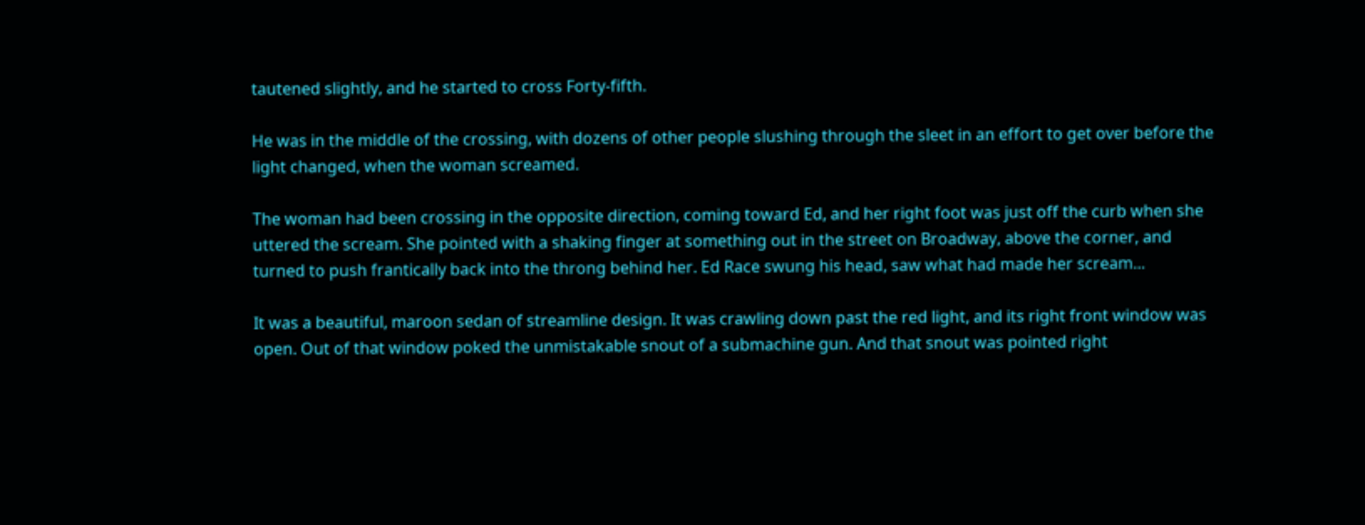tautened slightly, and he started to cross Forty-fifth.

He was in the middle of the crossing, with dozens of other people slushing through the sleet in an effort to get over before the light changed, when the woman screamed.

The woman had been crossing in the opposite direction, coming toward Ed, and her right foot was just off the curb when she uttered the scream. She pointed with a shaking finger at something out in the street on Broadway, above the corner, and turned to push frantically back into the throng behind her. Ed Race swung his head, saw what had made her scream...

It was a beautiful, maroon sedan of streamline design. It was crawling down past the red light, and its right front window was open. Out of that window poked the unmistakable snout of a submachine gun. And that snout was pointed right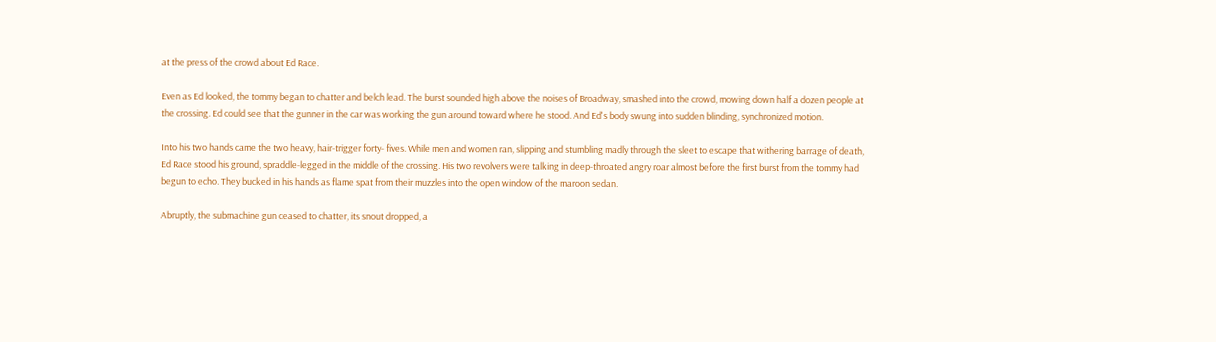at the press of the crowd about Ed Race.

Even as Ed looked, the tommy began to chatter and belch lead. The burst sounded high above the noises of Broadway, smashed into the crowd, mowing down half a dozen people at the crossing. Ed could see that the gunner in the car was working the gun around toward where he stood. And Ed's body swung into sudden blinding, synchronized motion.

Into his two hands came the two heavy, hair-trigger forty- fives. While men and women ran, slipping and stumbling madly through the sleet to escape that withering barrage of death, Ed Race stood his ground, spraddle-legged in the middle of the crossing. His two revolvers were talking in deep-throated angry roar almost before the first burst from the tommy had begun to echo. They bucked in his hands as flame spat from their muzzles into the open window of the maroon sedan.

Abruptly, the submachine gun ceased to chatter, its snout dropped, a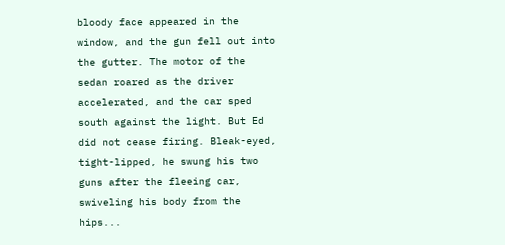bloody face appeared in the window, and the gun fell out into the gutter. The motor of the sedan roared as the driver accelerated, and the car sped south against the light. But Ed did not cease firing. Bleak-eyed, tight-lipped, he swung his two guns after the fleeing car, swiveling his body from the hips...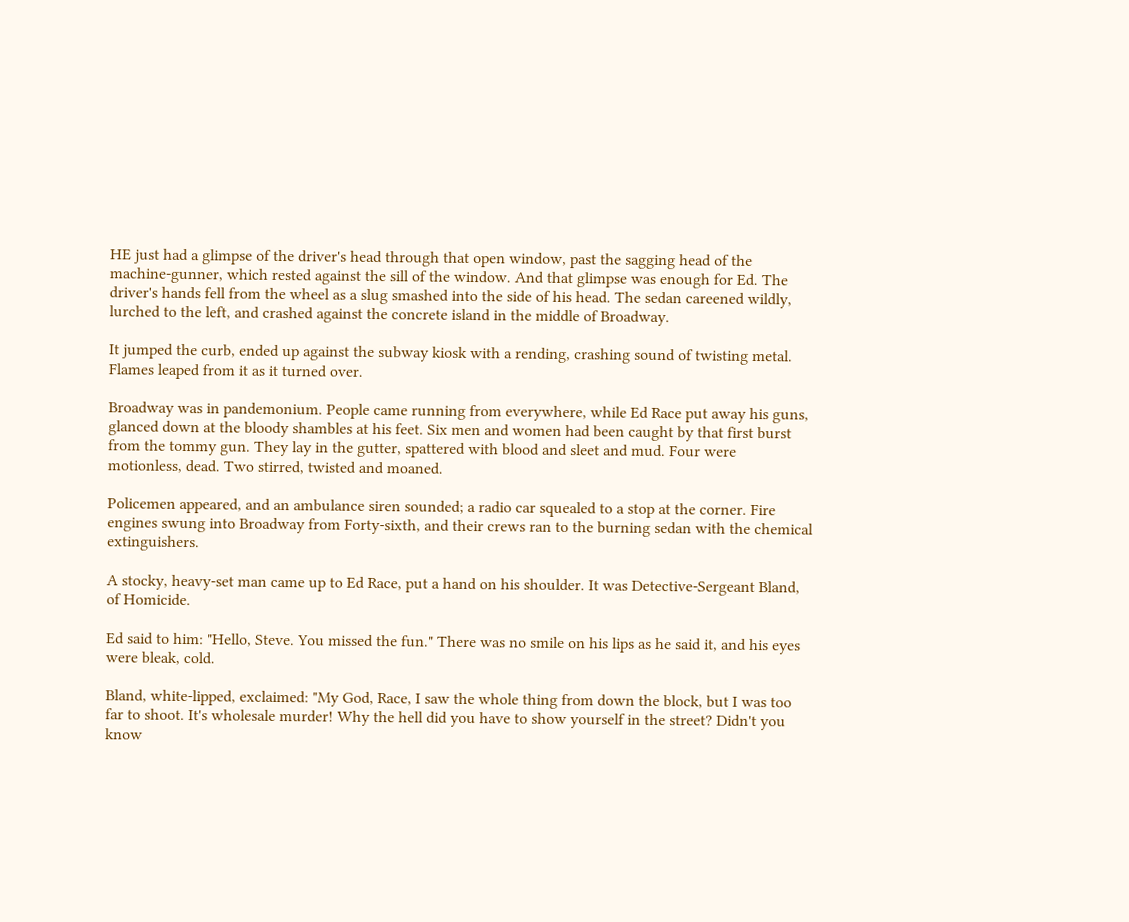HE just had a glimpse of the driver's head through that open window, past the sagging head of the machine-gunner, which rested against the sill of the window. And that glimpse was enough for Ed. The driver's hands fell from the wheel as a slug smashed into the side of his head. The sedan careened wildly, lurched to the left, and crashed against the concrete island in the middle of Broadway.

It jumped the curb, ended up against the subway kiosk with a rending, crashing sound of twisting metal. Flames leaped from it as it turned over.

Broadway was in pandemonium. People came running from everywhere, while Ed Race put away his guns, glanced down at the bloody shambles at his feet. Six men and women had been caught by that first burst from the tommy gun. They lay in the gutter, spattered with blood and sleet and mud. Four were motionless, dead. Two stirred, twisted and moaned.

Policemen appeared, and an ambulance siren sounded; a radio car squealed to a stop at the corner. Fire engines swung into Broadway from Forty-sixth, and their crews ran to the burning sedan with the chemical extinguishers.

A stocky, heavy-set man came up to Ed Race, put a hand on his shoulder. It was Detective-Sergeant Bland, of Homicide.

Ed said to him: "Hello, Steve. You missed the fun." There was no smile on his lips as he said it, and his eyes were bleak, cold.

Bland, white-lipped, exclaimed: "My God, Race, I saw the whole thing from down the block, but I was too far to shoot. It's wholesale murder! Why the hell did you have to show yourself in the street? Didn't you know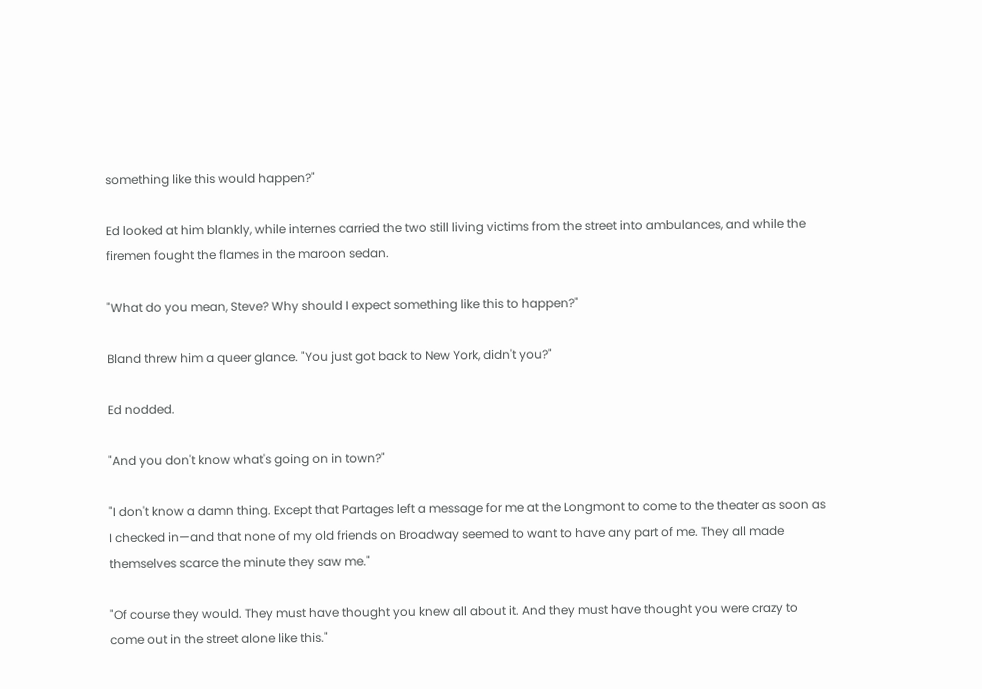something like this would happen?"

Ed looked at him blankly, while internes carried the two still living victims from the street into ambulances, and while the firemen fought the flames in the maroon sedan.

"What do you mean, Steve? Why should I expect something like this to happen?"

Bland threw him a queer glance. "You just got back to New York, didn't you?"

Ed nodded.

"And you don't know what's going on in town?"

"I don't know a damn thing. Except that Partages left a message for me at the Longmont to come to the theater as soon as I checked in—and that none of my old friends on Broadway seemed to want to have any part of me. They all made themselves scarce the minute they saw me."

"Of course they would. They must have thought you knew all about it. And they must have thought you were crazy to come out in the street alone like this."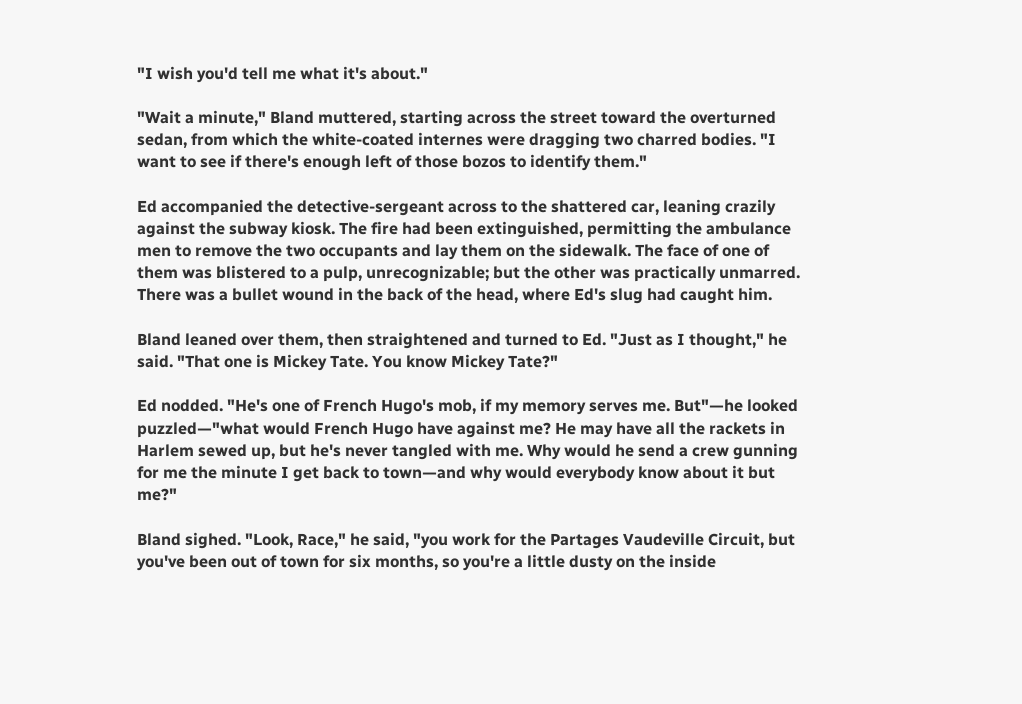"I wish you'd tell me what it's about."

"Wait a minute," Bland muttered, starting across the street toward the overturned sedan, from which the white-coated internes were dragging two charred bodies. "I want to see if there's enough left of those bozos to identify them."

Ed accompanied the detective-sergeant across to the shattered car, leaning crazily against the subway kiosk. The fire had been extinguished, permitting the ambulance men to remove the two occupants and lay them on the sidewalk. The face of one of them was blistered to a pulp, unrecognizable; but the other was practically unmarred. There was a bullet wound in the back of the head, where Ed's slug had caught him.

Bland leaned over them, then straightened and turned to Ed. "Just as I thought," he said. "That one is Mickey Tate. You know Mickey Tate?"

Ed nodded. "He's one of French Hugo's mob, if my memory serves me. But"—he looked puzzled—"what would French Hugo have against me? He may have all the rackets in Harlem sewed up, but he's never tangled with me. Why would he send a crew gunning for me the minute I get back to town—and why would everybody know about it but me?"

Bland sighed. "Look, Race," he said, "you work for the Partages Vaudeville Circuit, but you've been out of town for six months, so you're a little dusty on the inside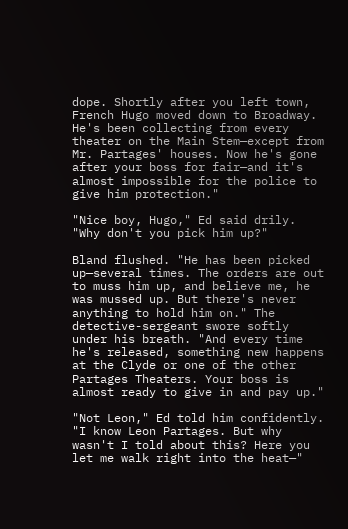dope. Shortly after you left town, French Hugo moved down to Broadway. He's been collecting from every theater on the Main Stem—except from Mr. Partages' houses. Now he's gone after your boss for fair—and it's almost impossible for the police to give him protection."

"Nice boy, Hugo," Ed said drily. "Why don't you pick him up?"

Bland flushed. "He has been picked up—several times. The orders are out to muss him up, and believe me, he was mussed up. But there's never anything to hold him on." The detective-sergeant swore softly under his breath. "And every time he's released, something new happens at the Clyde or one of the other Partages Theaters. Your boss is almost ready to give in and pay up."

"Not Leon," Ed told him confidently. "I know Leon Partages. But why wasn't I told about this? Here you let me walk right into the heat—"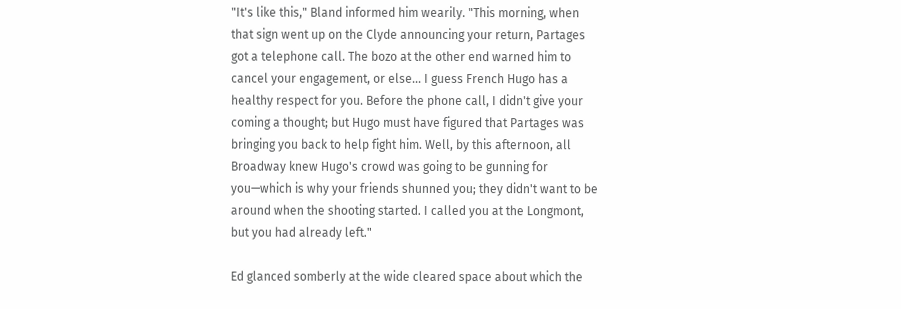"It's like this," Bland informed him wearily. "This morning, when that sign went up on the Clyde announcing your return, Partages got a telephone call. The bozo at the other end warned him to cancel your engagement, or else... I guess French Hugo has a healthy respect for you. Before the phone call, I didn't give your coming a thought; but Hugo must have figured that Partages was bringing you back to help fight him. Well, by this afternoon, all Broadway knew Hugo's crowd was going to be gunning for you—which is why your friends shunned you; they didn't want to be around when the shooting started. I called you at the Longmont, but you had already left."

Ed glanced somberly at the wide cleared space about which the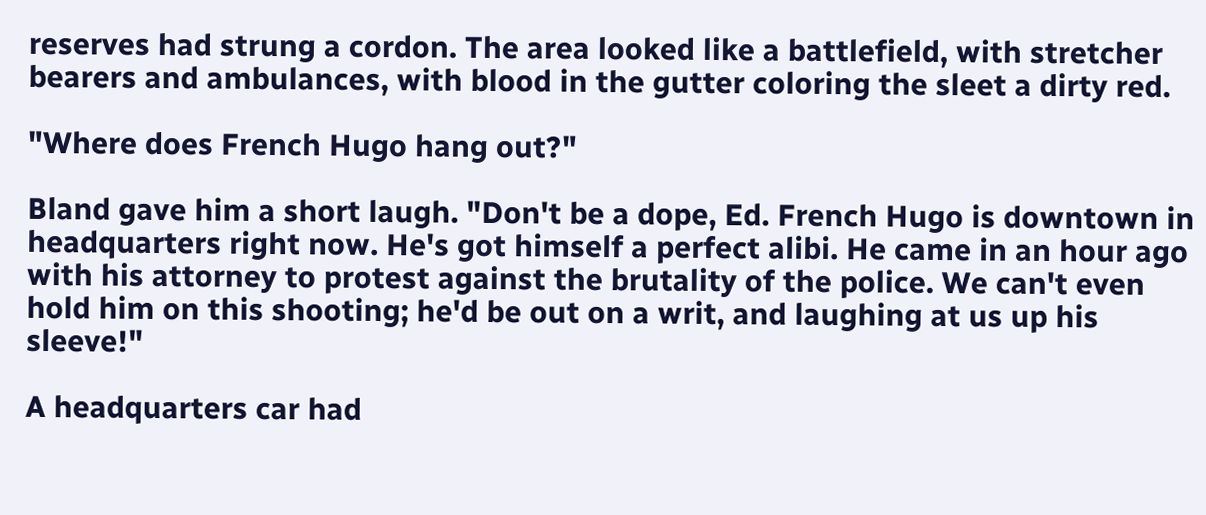reserves had strung a cordon. The area looked like a battlefield, with stretcher bearers and ambulances, with blood in the gutter coloring the sleet a dirty red.

"Where does French Hugo hang out?"

Bland gave him a short laugh. "Don't be a dope, Ed. French Hugo is downtown in headquarters right now. He's got himself a perfect alibi. He came in an hour ago with his attorney to protest against the brutality of the police. We can't even hold him on this shooting; he'd be out on a writ, and laughing at us up his sleeve!"

A headquarters car had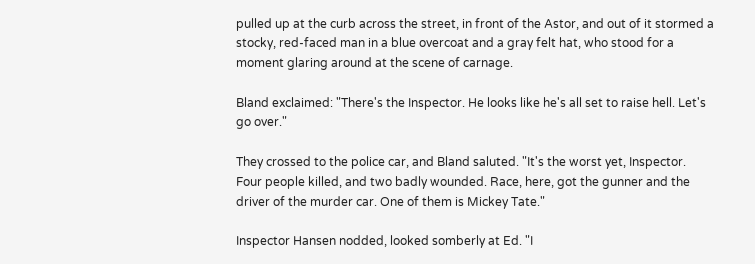pulled up at the curb across the street, in front of the Astor, and out of it stormed a stocky, red-faced man in a blue overcoat and a gray felt hat, who stood for a moment glaring around at the scene of carnage.

Bland exclaimed: "There's the Inspector. He looks like he's all set to raise hell. Let's go over."

They crossed to the police car, and Bland saluted. "It's the worst yet, Inspector. Four people killed, and two badly wounded. Race, here, got the gunner and the driver of the murder car. One of them is Mickey Tate."

Inspector Hansen nodded, looked somberly at Ed. "I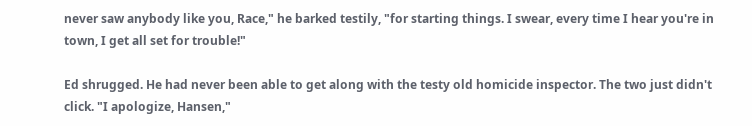never saw anybody like you, Race," he barked testily, "for starting things. I swear, every time I hear you're in town, I get all set for trouble!"

Ed shrugged. He had never been able to get along with the testy old homicide inspector. The two just didn't click. "I apologize, Hansen,"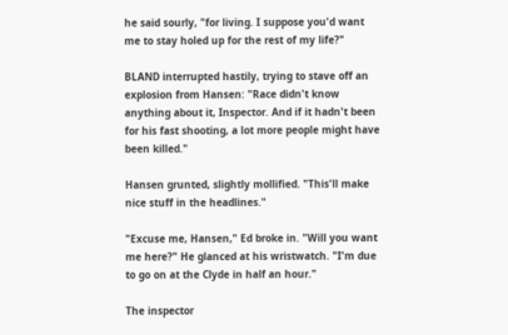he said sourly, "for living. I suppose you'd want me to stay holed up for the rest of my life?"

BLAND interrupted hastily, trying to stave off an explosion from Hansen: "Race didn't know anything about it, Inspector. And if it hadn't been for his fast shooting, a lot more people might have been killed."

Hansen grunted, slightly mollified. "This'll make nice stuff in the headlines."

"Excuse me, Hansen," Ed broke in. "Will you want me here?" He glanced at his wristwatch. "I'm due to go on at the Clyde in half an hour."

The inspector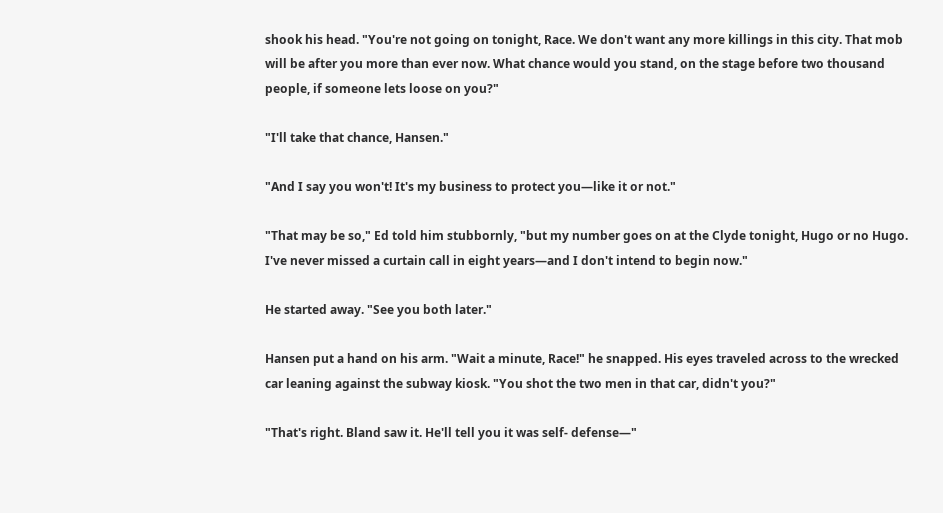shook his head. "You're not going on tonight, Race. We don't want any more killings in this city. That mob will be after you more than ever now. What chance would you stand, on the stage before two thousand people, if someone lets loose on you?"

"I'll take that chance, Hansen."

"And I say you won't! It's my business to protect you—like it or not."

"That may be so," Ed told him stubbornly, "but my number goes on at the Clyde tonight, Hugo or no Hugo. I've never missed a curtain call in eight years—and I don't intend to begin now."

He started away. "See you both later."

Hansen put a hand on his arm. "Wait a minute, Race!" he snapped. His eyes traveled across to the wrecked car leaning against the subway kiosk. "You shot the two men in that car, didn't you?"

"That's right. Bland saw it. He'll tell you it was self- defense—"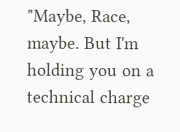"Maybe, Race, maybe. But I'm holding you on a technical charge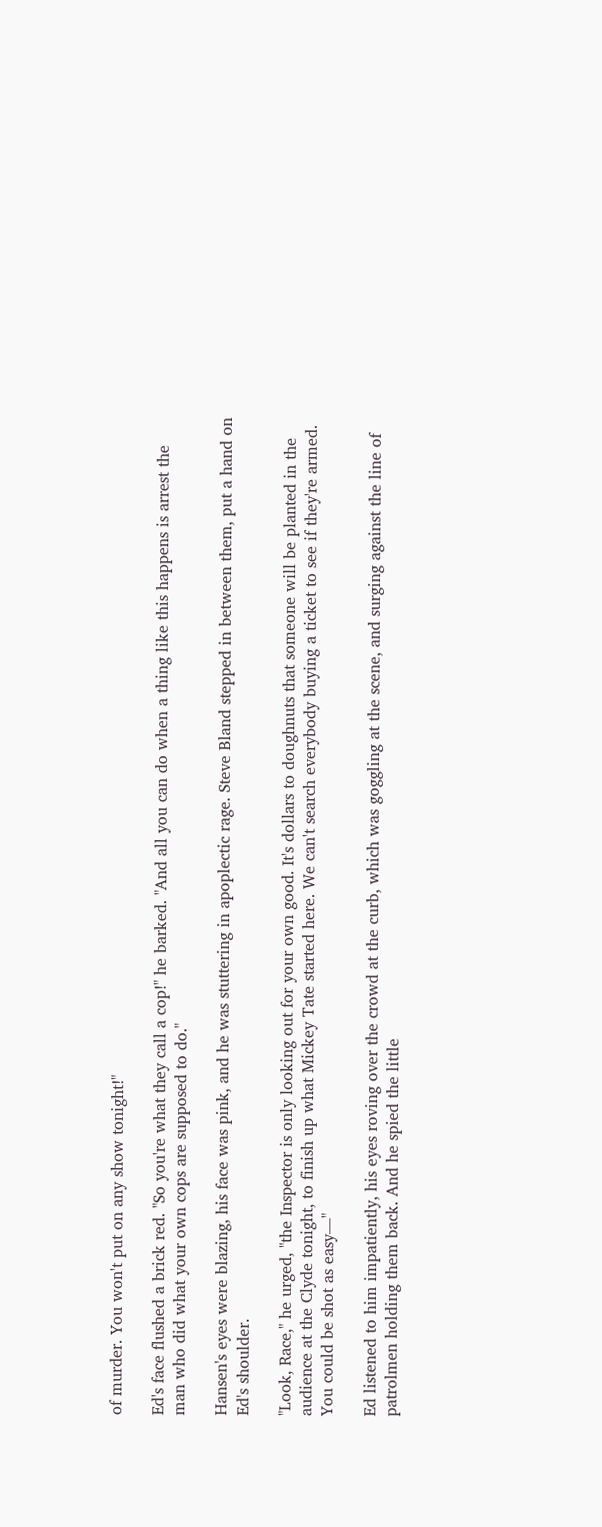of murder. You won't put on any show tonight!"

Ed's face flushed a brick red. "So you're what they call a cop!" he barked. "And all you can do when a thing like this happens is arrest the man who did what your own cops are supposed to do."

Hansen's eyes were blazing, his face was pink, and he was stuttering in apoplectic rage. Steve Bland stepped in between them, put a hand on Ed's shoulder.

"Look, Race," he urged, "the Inspector is only looking out for your own good. It's dollars to doughnuts that someone will be planted in the audience at the Clyde tonight, to finish up what Mickey Tate started here. We can't search everybody buying a ticket to see if they're armed. You could be shot as easy—"

Ed listened to him impatiently, his eyes roving over the crowd at the curb, which was goggling at the scene, and surging against the line of patrolmen holding them back. And he spied the little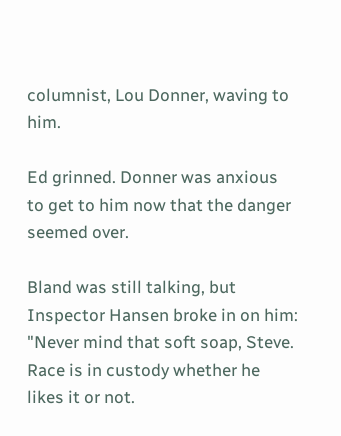columnist, Lou Donner, waving to him.

Ed grinned. Donner was anxious to get to him now that the danger seemed over.

Bland was still talking, but Inspector Hansen broke in on him: "Never mind that soft soap, Steve. Race is in custody whether he likes it or not.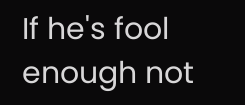If he's fool enough not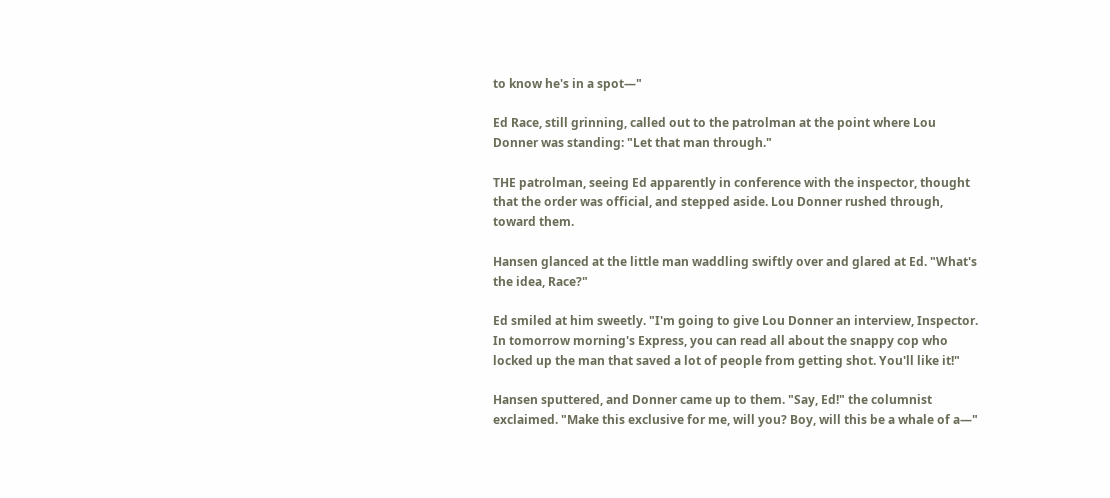to know he's in a spot—"

Ed Race, still grinning, called out to the patrolman at the point where Lou Donner was standing: "Let that man through."

THE patrolman, seeing Ed apparently in conference with the inspector, thought that the order was official, and stepped aside. Lou Donner rushed through, toward them.

Hansen glanced at the little man waddling swiftly over and glared at Ed. "What's the idea, Race?"

Ed smiled at him sweetly. "I'm going to give Lou Donner an interview, Inspector. In tomorrow morning's Express, you can read all about the snappy cop who locked up the man that saved a lot of people from getting shot. You'll like it!"

Hansen sputtered, and Donner came up to them. "Say, Ed!" the columnist exclaimed. "Make this exclusive for me, will you? Boy, will this be a whale of a—"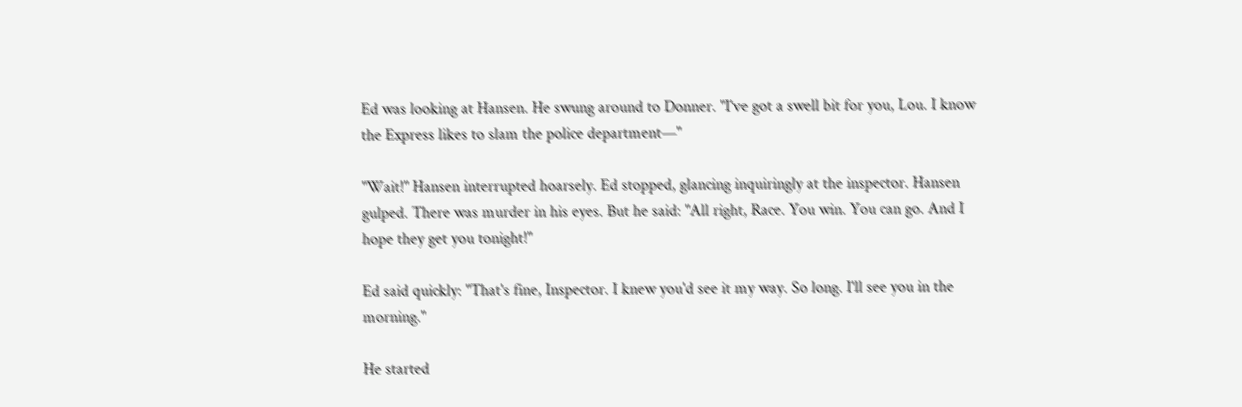Ed was looking at Hansen. He swung around to Donner. "I've got a swell bit for you, Lou. I know the Express likes to slam the police department—"

"Wait!" Hansen interrupted hoarsely. Ed stopped, glancing inquiringly at the inspector. Hansen gulped. There was murder in his eyes. But he said: "All right, Race. You win. You can go. And I hope they get you tonight!"

Ed said quickly: "That's fine, Inspector. I knew you'd see it my way. So long. I'll see you in the morning."

He started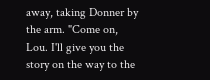away, taking Donner by the arm. "Come on, Lou. I'll give you the story on the way to the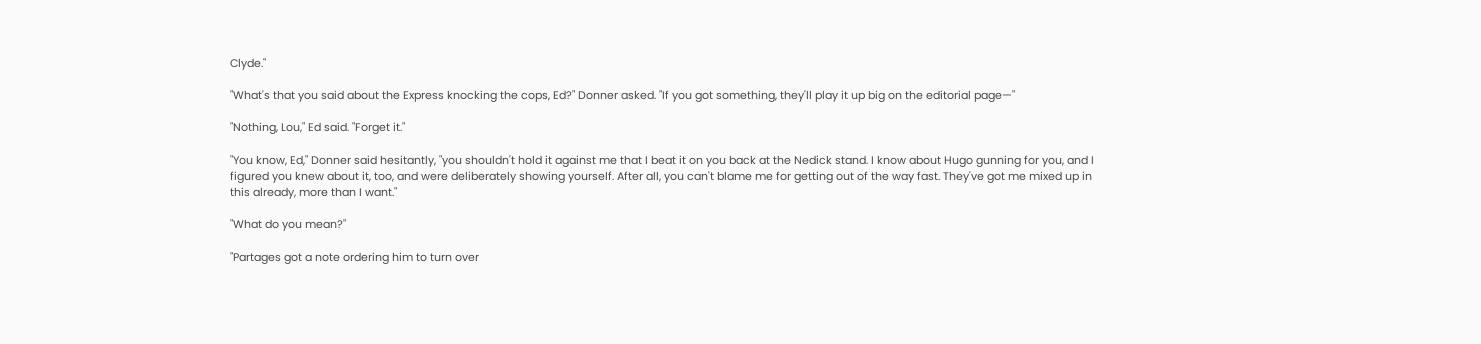Clyde."

"What's that you said about the Express knocking the cops, Ed?" Donner asked. "If you got something, they'll play it up big on the editorial page—"

"Nothing, Lou," Ed said. "Forget it."

"You know, Ed," Donner said hesitantly, "you shouldn't hold it against me that I beat it on you back at the Nedick stand. I know about Hugo gunning for you, and I figured you knew about it, too, and were deliberately showing yourself. After all, you can't blame me for getting out of the way fast. They've got me mixed up in this already, more than I want."

"What do you mean?"

"Partages got a note ordering him to turn over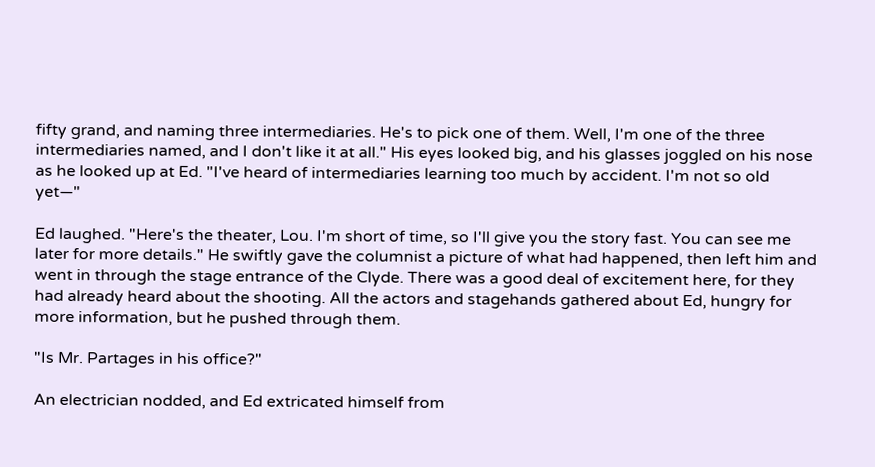fifty grand, and naming three intermediaries. He's to pick one of them. Well, I'm one of the three intermediaries named, and I don't like it at all." His eyes looked big, and his glasses joggled on his nose as he looked up at Ed. "I've heard of intermediaries learning too much by accident. I'm not so old yet—"

Ed laughed. "Here's the theater, Lou. I'm short of time, so I'll give you the story fast. You can see me later for more details." He swiftly gave the columnist a picture of what had happened, then left him and went in through the stage entrance of the Clyde. There was a good deal of excitement here, for they had already heard about the shooting. All the actors and stagehands gathered about Ed, hungry for more information, but he pushed through them.

"Is Mr. Partages in his office?"

An electrician nodded, and Ed extricated himself from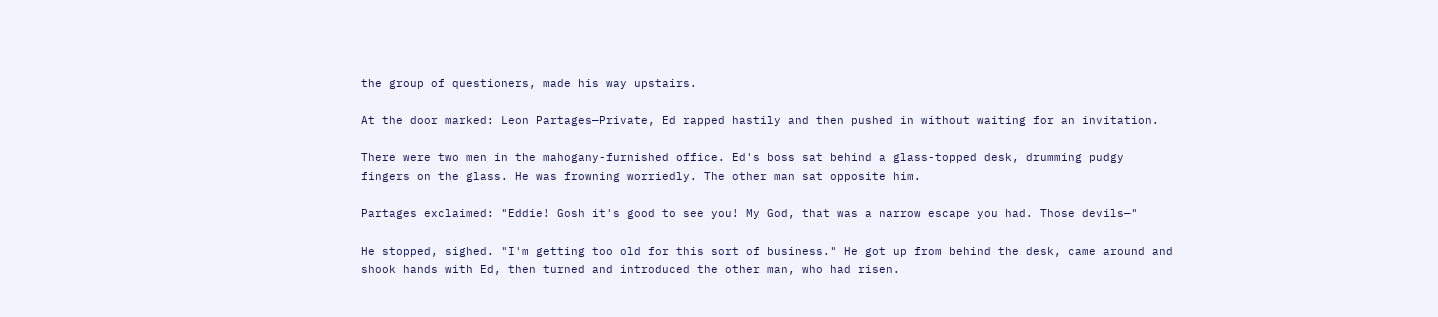the group of questioners, made his way upstairs.

At the door marked: Leon Partages—Private, Ed rapped hastily and then pushed in without waiting for an invitation.

There were two men in the mahogany-furnished office. Ed's boss sat behind a glass-topped desk, drumming pudgy fingers on the glass. He was frowning worriedly. The other man sat opposite him.

Partages exclaimed: "Eddie! Gosh it's good to see you! My God, that was a narrow escape you had. Those devils—"

He stopped, sighed. "I'm getting too old for this sort of business." He got up from behind the desk, came around and shook hands with Ed, then turned and introduced the other man, who had risen.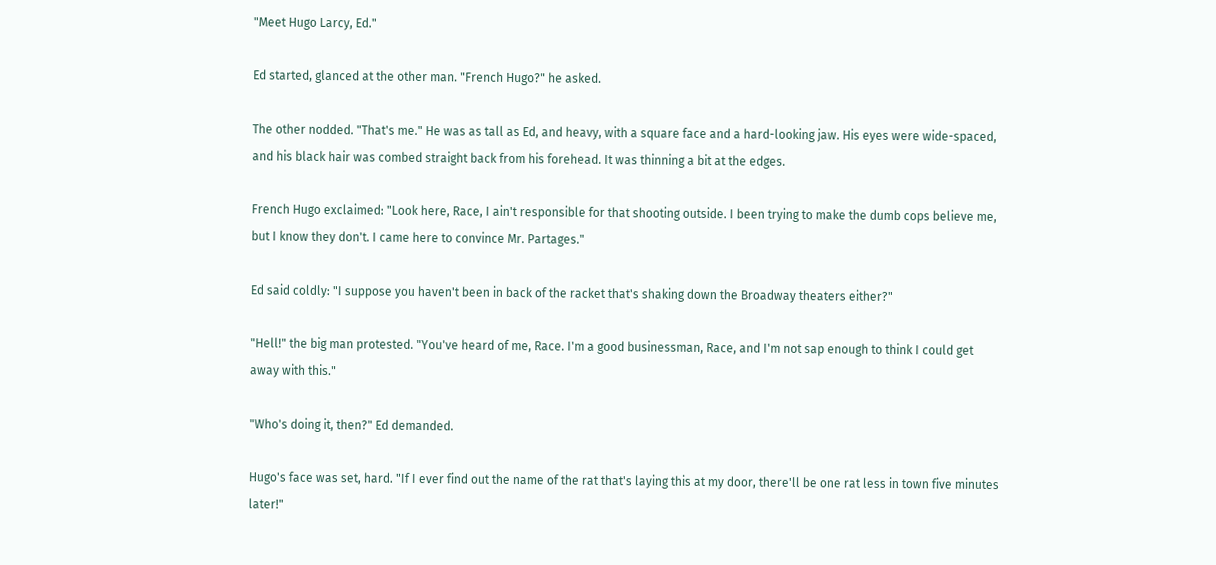"Meet Hugo Larcy, Ed."

Ed started, glanced at the other man. "French Hugo?" he asked.

The other nodded. "That's me." He was as tall as Ed, and heavy, with a square face and a hard-looking jaw. His eyes were wide-spaced, and his black hair was combed straight back from his forehead. It was thinning a bit at the edges.

French Hugo exclaimed: "Look here, Race, I ain't responsible for that shooting outside. I been trying to make the dumb cops believe me, but I know they don't. I came here to convince Mr. Partages."

Ed said coldly: "I suppose you haven't been in back of the racket that's shaking down the Broadway theaters either?"

"Hell!" the big man protested. "You've heard of me, Race. I'm a good businessman, Race, and I'm not sap enough to think I could get away with this."

"Who's doing it, then?" Ed demanded.

Hugo's face was set, hard. "If I ever find out the name of the rat that's laying this at my door, there'll be one rat less in town five minutes later!"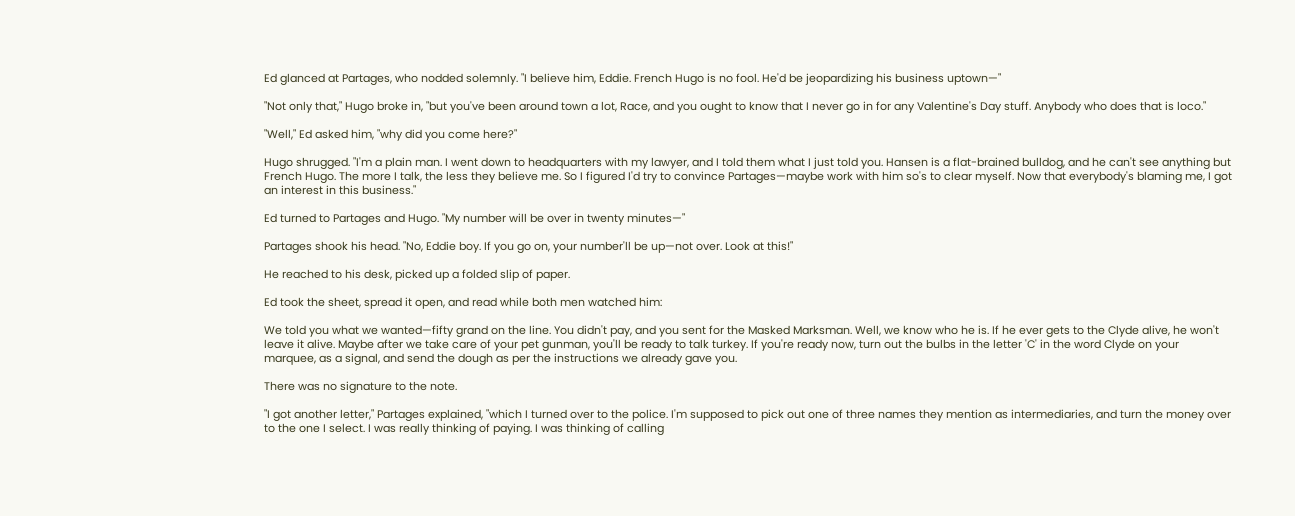Ed glanced at Partages, who nodded solemnly. "I believe him, Eddie. French Hugo is no fool. He'd be jeopardizing his business uptown—"

"Not only that," Hugo broke in, "but you've been around town a lot, Race, and you ought to know that I never go in for any Valentine's Day stuff. Anybody who does that is loco."

"Well," Ed asked him, "why did you come here?"

Hugo shrugged. "I'm a plain man. I went down to headquarters with my lawyer, and I told them what I just told you. Hansen is a flat-brained bulldog, and he can't see anything but French Hugo. The more I talk, the less they believe me. So I figured I'd try to convince Partages—maybe work with him so's to clear myself. Now that everybody's blaming me, I got an interest in this business."

Ed turned to Partages and Hugo. "My number will be over in twenty minutes—"

Partages shook his head. "No, Eddie boy. If you go on, your number'll be up—not over. Look at this!"

He reached to his desk, picked up a folded slip of paper.

Ed took the sheet, spread it open, and read while both men watched him:

We told you what we wanted—fifty grand on the line. You didn't pay, and you sent for the Masked Marksman. Well, we know who he is. If he ever gets to the Clyde alive, he won't leave it alive. Maybe after we take care of your pet gunman, you'll be ready to talk turkey. If you're ready now, turn out the bulbs in the letter 'C' in the word Clyde on your marquee, as a signal, and send the dough as per the instructions we already gave you.

There was no signature to the note.

"I got another letter," Partages explained, "which I turned over to the police. I'm supposed to pick out one of three names they mention as intermediaries, and turn the money over to the one I select. I was really thinking of paying. I was thinking of calling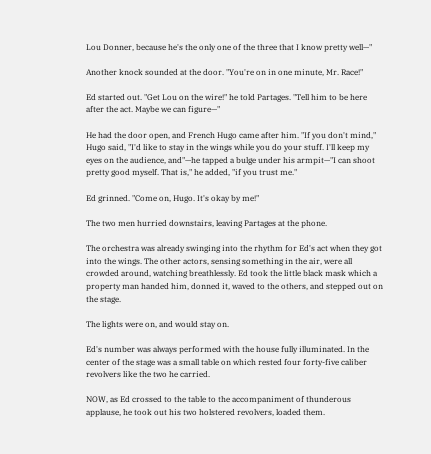Lou Donner, because he's the only one of the three that I know pretty well—"

Another knock sounded at the door. "You're on in one minute, Mr. Race!"

Ed started out. "Get Lou on the wire!" he told Partages. "Tell him to be here after the act. Maybe we can figure—"

He had the door open, and French Hugo came after him. "If you don't mind," Hugo said, "I'd like to stay in the wings while you do your stuff. I'll keep my eyes on the audience, and"—he tapped a bulge under his armpit—"I can shoot pretty good myself. That is," he added, "if you trust me."

Ed grinned. "Come on, Hugo. It's okay by me!"

The two men hurried downstairs, leaving Partages at the phone.

The orchestra was already swinging into the rhythm for Ed's act when they got into the wings. The other actors, sensing something in the air, were all crowded around, watching breathlessly. Ed took the little black mask which a property man handed him, donned it, waved to the others, and stepped out on the stage.

The lights were on, and would stay on.

Ed's number was always performed with the house fully illuminated. In the center of the stage was a small table on which rested four forty-five caliber revolvers like the two he carried.

NOW, as Ed crossed to the table to the accompaniment of thunderous applause, he took out his two holstered revolvers, loaded them.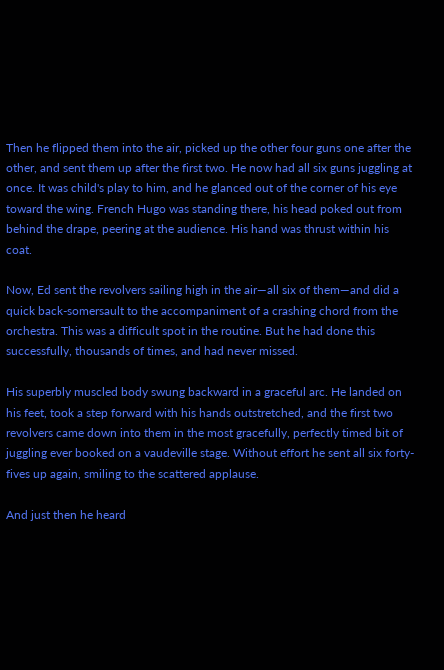Then he flipped them into the air, picked up the other four guns one after the other, and sent them up after the first two. He now had all six guns juggling at once. It was child's play to him, and he glanced out of the corner of his eye toward the wing. French Hugo was standing there, his head poked out from behind the drape, peering at the audience. His hand was thrust within his coat.

Now, Ed sent the revolvers sailing high in the air—all six of them—and did a quick back-somersault to the accompaniment of a crashing chord from the orchestra. This was a difficult spot in the routine. But he had done this successfully, thousands of times, and had never missed.

His superbly muscled body swung backward in a graceful arc. He landed on his feet, took a step forward with his hands outstretched, and the first two revolvers came down into them in the most gracefully, perfectly timed bit of juggling ever booked on a vaudeville stage. Without effort he sent all six forty-fives up again, smiling to the scattered applause.

And just then he heard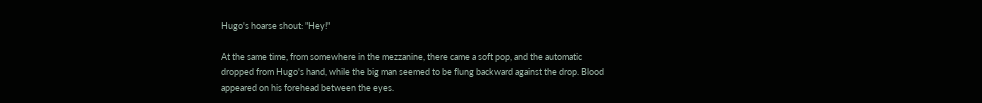Hugo's hoarse shout: "Hey!"

At the same time, from somewhere in the mezzanine, there came a soft pop, and the automatic dropped from Hugo's hand, while the big man seemed to be flung backward against the drop. Blood appeared on his forehead between the eyes.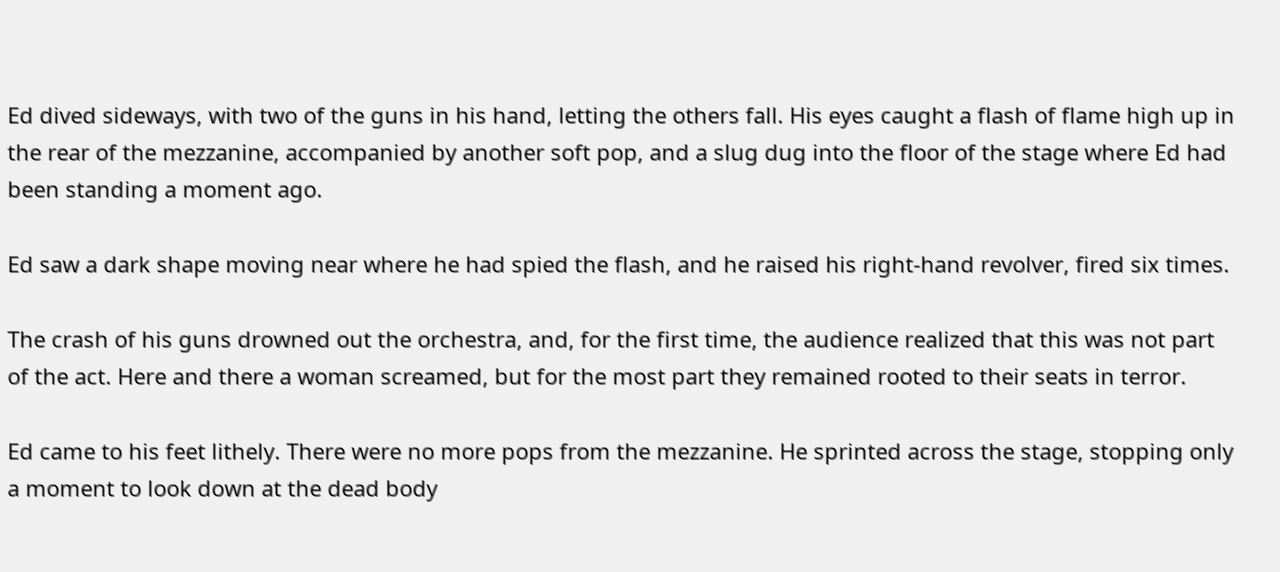Ed dived sideways, with two of the guns in his hand, letting the others fall. His eyes caught a flash of flame high up in the rear of the mezzanine, accompanied by another soft pop, and a slug dug into the floor of the stage where Ed had been standing a moment ago.

Ed saw a dark shape moving near where he had spied the flash, and he raised his right-hand revolver, fired six times.

The crash of his guns drowned out the orchestra, and, for the first time, the audience realized that this was not part of the act. Here and there a woman screamed, but for the most part they remained rooted to their seats in terror.

Ed came to his feet lithely. There were no more pops from the mezzanine. He sprinted across the stage, stopping only a moment to look down at the dead body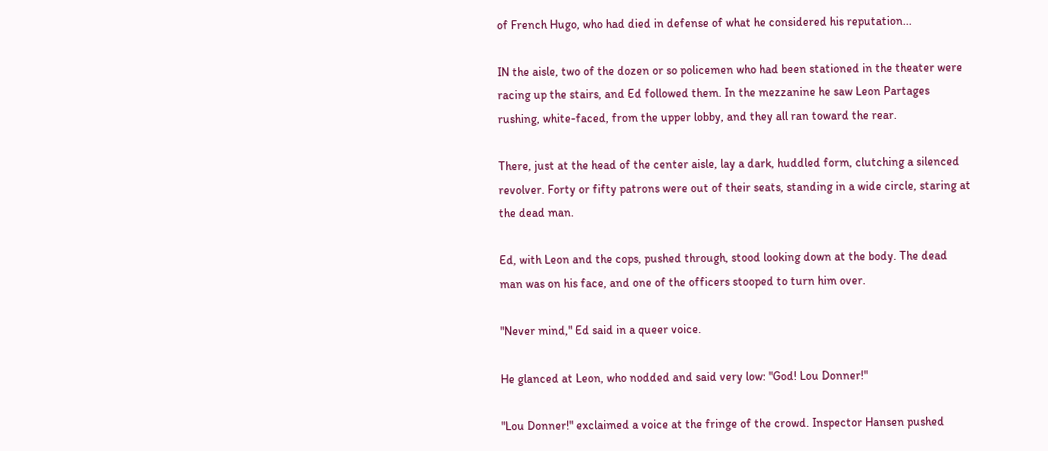of French Hugo, who had died in defense of what he considered his reputation...

IN the aisle, two of the dozen or so policemen who had been stationed in the theater were racing up the stairs, and Ed followed them. In the mezzanine he saw Leon Partages rushing, white-faced, from the upper lobby, and they all ran toward the rear.

There, just at the head of the center aisle, lay a dark, huddled form, clutching a silenced revolver. Forty or fifty patrons were out of their seats, standing in a wide circle, staring at the dead man.

Ed, with Leon and the cops, pushed through, stood looking down at the body. The dead man was on his face, and one of the officers stooped to turn him over.

"Never mind," Ed said in a queer voice.

He glanced at Leon, who nodded and said very low: "God! Lou Donner!"

"Lou Donner!" exclaimed a voice at the fringe of the crowd. Inspector Hansen pushed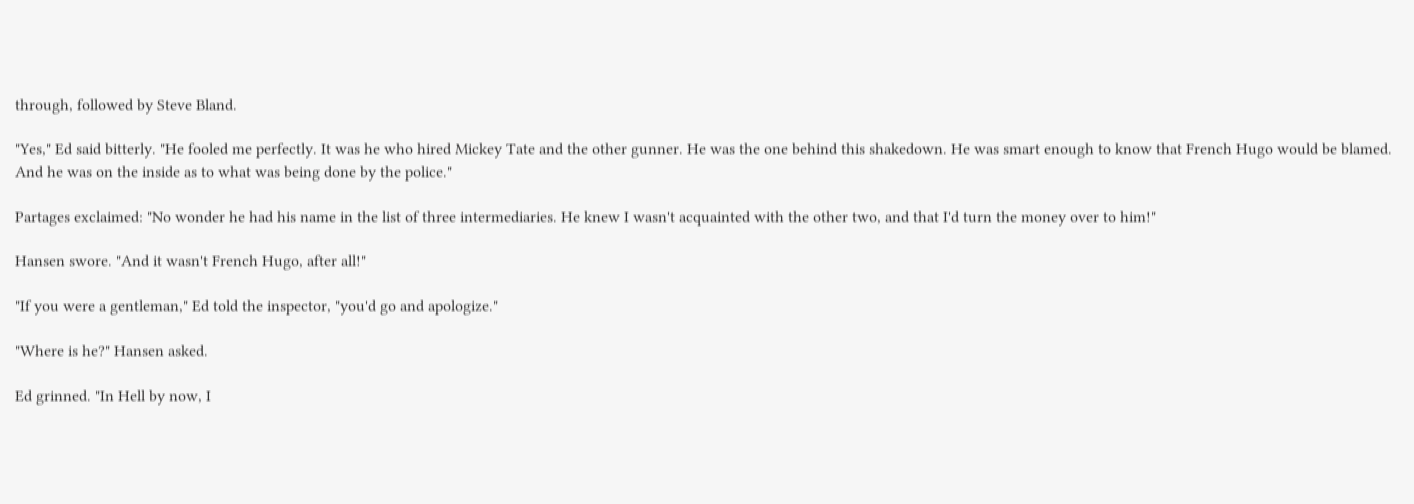through, followed by Steve Bland.

"Yes," Ed said bitterly. "He fooled me perfectly. It was he who hired Mickey Tate and the other gunner. He was the one behind this shakedown. He was smart enough to know that French Hugo would be blamed. And he was on the inside as to what was being done by the police."

Partages exclaimed: "No wonder he had his name in the list of three intermediaries. He knew I wasn't acquainted with the other two, and that I'd turn the money over to him!"

Hansen swore. "And it wasn't French Hugo, after all!"

"If you were a gentleman," Ed told the inspector, "you'd go and apologize."

"Where is he?" Hansen asked.

Ed grinned. "In Hell by now, I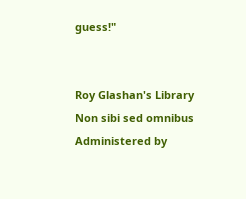guess!"


Roy Glashan's Library
Non sibi sed omnibus
Administered by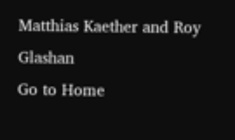Matthias Kaether and Roy Glashan
Go to Home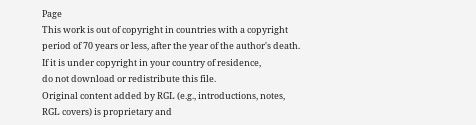Page
This work is out of copyright in countries with a copyright
period of 70 years or less, after the year of the author's death.
If it is under copyright in your country of residence,
do not download or redistribute this file.
Original content added by RGL (e.g., introductions, notes,
RGL covers) is proprietary and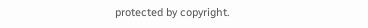protected by copyright.